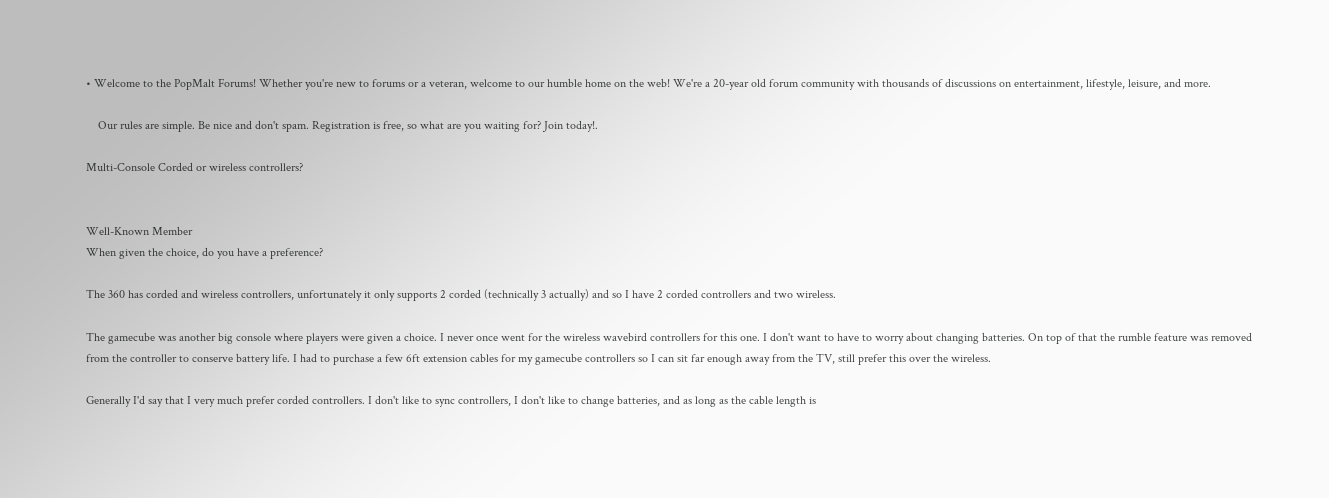• Welcome to the PopMalt Forums! Whether you're new to forums or a veteran, welcome to our humble home on the web! We're a 20-year old forum community with thousands of discussions on entertainment, lifestyle, leisure, and more.

    Our rules are simple. Be nice and don't spam. Registration is free, so what are you waiting for? Join today!.

Multi-Console Corded or wireless controllers?


Well-Known Member
When given the choice, do you have a preference?

The 360 has corded and wireless controllers, unfortunately it only supports 2 corded (technically 3 actually) and so I have 2 corded controllers and two wireless.

The gamecube was another big console where players were given a choice. I never once went for the wireless wavebird controllers for this one. I don't want to have to worry about changing batteries. On top of that the rumble feature was removed from the controller to conserve battery life. I had to purchase a few 6ft extension cables for my gamecube controllers so I can sit far enough away from the TV, still prefer this over the wireless.

Generally I'd say that I very much prefer corded controllers. I don't like to sync controllers, I don't like to change batteries, and as long as the cable length is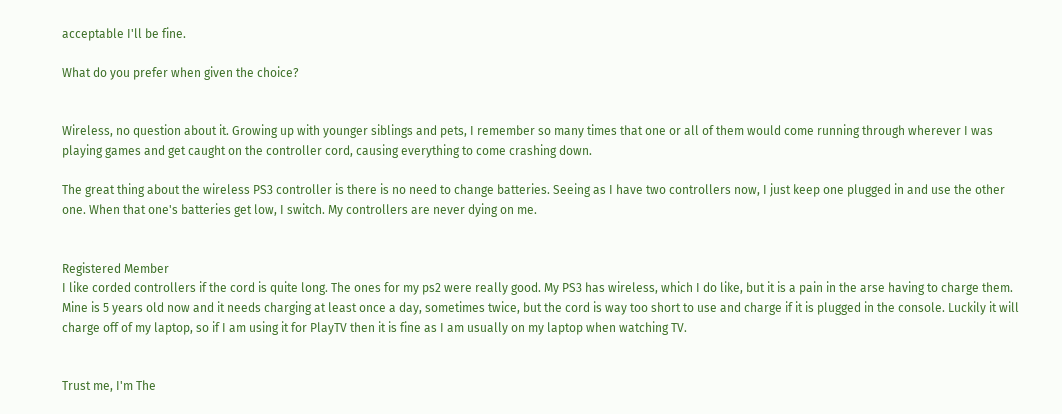acceptable I'll be fine.

What do you prefer when given the choice?


Wireless, no question about it. Growing up with younger siblings and pets, I remember so many times that one or all of them would come running through wherever I was playing games and get caught on the controller cord, causing everything to come crashing down.

The great thing about the wireless PS3 controller is there is no need to change batteries. Seeing as I have two controllers now, I just keep one plugged in and use the other one. When that one's batteries get low, I switch. My controllers are never dying on me.


Registered Member
I like corded controllers if the cord is quite long. The ones for my ps2 were really good. My PS3 has wireless, which I do like, but it is a pain in the arse having to charge them. Mine is 5 years old now and it needs charging at least once a day, sometimes twice, but the cord is way too short to use and charge if it is plugged in the console. Luckily it will charge off of my laptop, so if I am using it for PlayTV then it is fine as I am usually on my laptop when watching TV.


Trust me, I'm The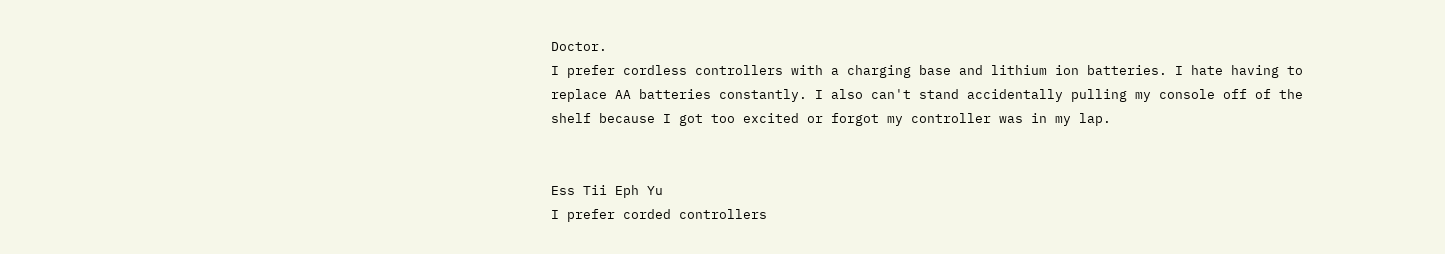Doctor.
I prefer cordless controllers with a charging base and lithium ion batteries. I hate having to replace AA batteries constantly. I also can't stand accidentally pulling my console off of the shelf because I got too excited or forgot my controller was in my lap.


Ess Tii Eph Yu
I prefer corded controllers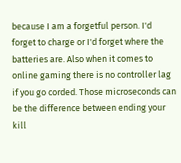because I am a forgetful person. I'd forget to charge or I'd forget where the batteries are. Also when it comes to online gaming there is no controller lag if you go corded. Those microseconds can be the difference between ending your kill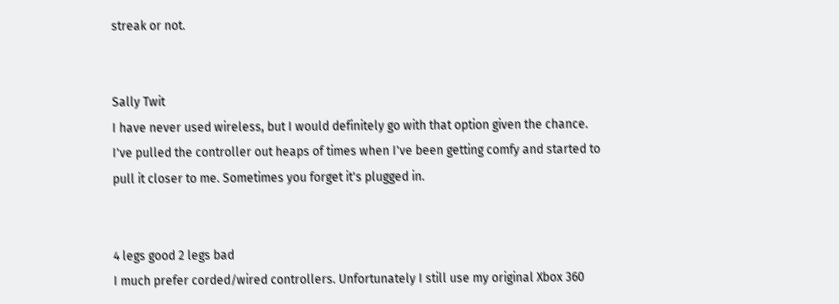streak or not.


Sally Twit
I have never used wireless, but I would definitely go with that option given the chance. I've pulled the controller out heaps of times when I've been getting comfy and started to pull it closer to me. Sometimes you forget it's plugged in.


4 legs good 2 legs bad
I much prefer corded/wired controllers. Unfortunately I still use my original Xbox 360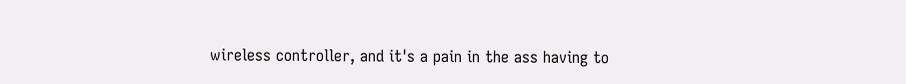wireless controller, and it's a pain in the ass having to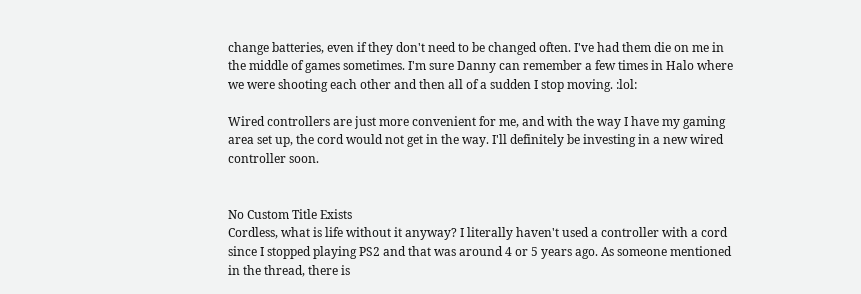change batteries, even if they don't need to be changed often. I've had them die on me in the middle of games sometimes. I'm sure Danny can remember a few times in Halo where we were shooting each other and then all of a sudden I stop moving. :lol:

Wired controllers are just more convenient for me, and with the way I have my gaming area set up, the cord would not get in the way. I'll definitely be investing in a new wired controller soon.


No Custom Title Exists
Cordless, what is life without it anyway? I literally haven't used a controller with a cord since I stopped playing PS2 and that was around 4 or 5 years ago. As someone mentioned in the thread, there is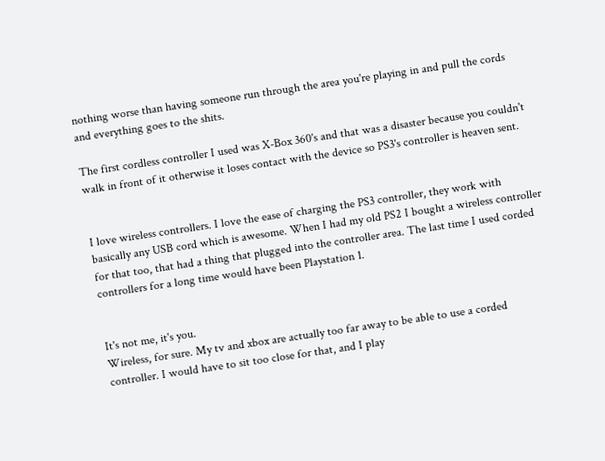nothing worse than having someone run through the area you're playing in and pull the cords and everything goes to the shits.

The first cordless controller I used was X-Box 360's and that was a disaster because you couldn't walk in front of it otherwise it loses contact with the device so PS3's controller is heaven sent.


I love wireless controllers. I love the ease of charging the PS3 controller, they work with basically any USB cord which is awesome. When I had my old PS2 I bought a wireless controller for that too, that had a thing that plugged into the controller area. The last time I used corded controllers for a long time would have been Playstation 1.


It's not me, it's you.
Wireless, for sure. My tv and xbox are actually too far away to be able to use a corded controller. I would have to sit too close for that, and I play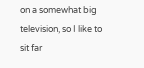on a somewhat big television, so I like to sit far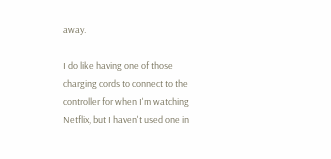away.

I do like having one of those charging cords to connect to the controller for when I'm watching Netflix, but I haven't used one in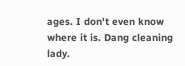ages. I don't even know where it is. Dang cleaning lady.